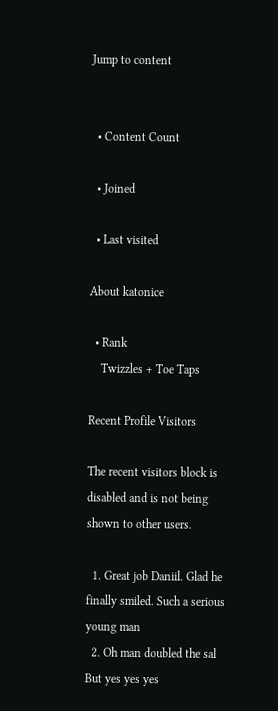Jump to content


  • Content Count

  • Joined

  • Last visited

About katonice

  • Rank
    Twizzles + Toe Taps

Recent Profile Visitors

The recent visitors block is disabled and is not being shown to other users.

  1. Great job Daniil. Glad he finally smiled. Such a serious young man
  2. Oh man doubled the sal But yes yes yes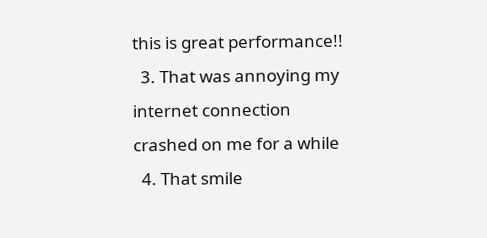this is great performance!!
  3. That was annoying my internet connection crashed on me for a while
  4. That smile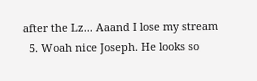after the Lz... Aaand I lose my stream
  5. Woah nice Joseph. He looks so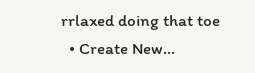rrlaxed doing that toe
  • Create New...